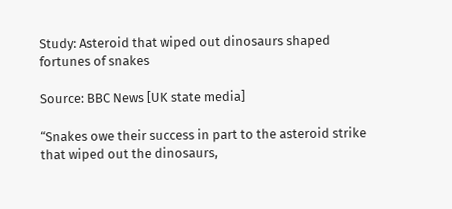Study: Asteroid that wiped out dinosaurs shaped fortunes of snakes

Source: BBC News [UK state media]

“Snakes owe their success in part to the asteroid strike that wiped out the dinosaurs,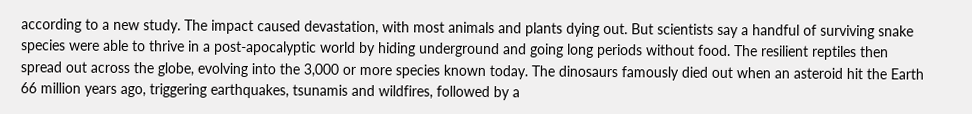according to a new study. The impact caused devastation, with most animals and plants dying out. But scientists say a handful of surviving snake species were able to thrive in a post-apocalyptic world by hiding underground and going long periods without food. The resilient reptiles then spread out across the globe, evolving into the 3,000 or more species known today. The dinosaurs famously died out when an asteroid hit the Earth 66 million years ago, triggering earthquakes, tsunamis and wildfires, followed by a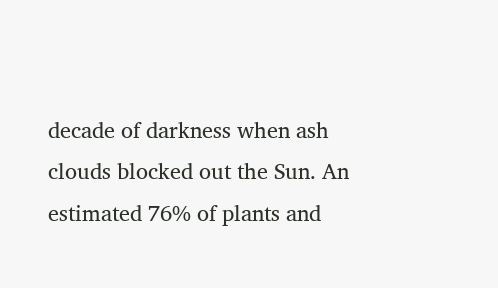decade of darkness when ash clouds blocked out the Sun. An estimated 76% of plants and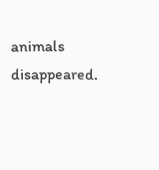animals disappeared.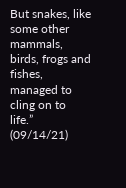But snakes, like some other mammals, birds, frogs and fishes, managed to cling on to life.” (09/14/21)